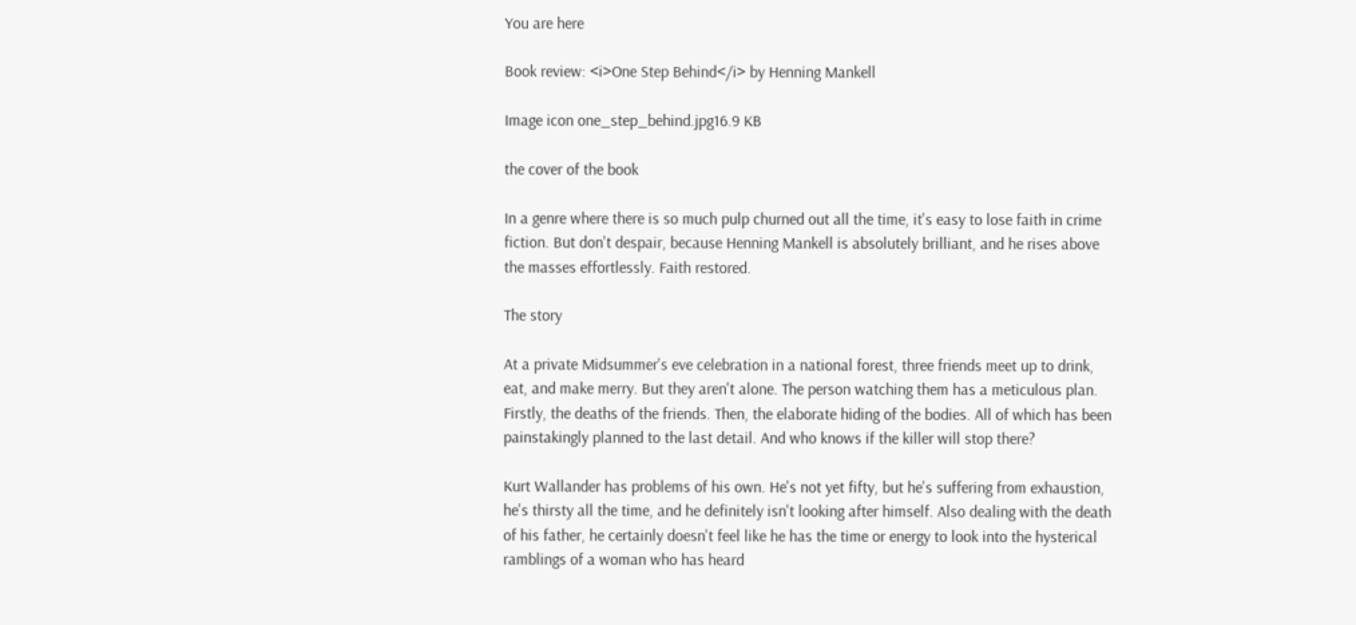You are here

Book review: <i>One Step Behind</i> by Henning Mankell

Image icon one_step_behind.jpg16.9 KB

the cover of the book

In a genre where there is so much pulp churned out all the time, it's easy to lose faith in crime fiction. But don't despair, because Henning Mankell is absolutely brilliant, and he rises above the masses effortlessly. Faith restored.

The story

At a private Midsummer's eve celebration in a national forest, three friends meet up to drink, eat, and make merry. But they aren't alone. The person watching them has a meticulous plan. Firstly, the deaths of the friends. Then, the elaborate hiding of the bodies. All of which has been painstakingly planned to the last detail. And who knows if the killer will stop there?

Kurt Wallander has problems of his own. He's not yet fifty, but he's suffering from exhaustion, he's thirsty all the time, and he definitely isn't looking after himself. Also dealing with the death of his father, he certainly doesn't feel like he has the time or energy to look into the hysterical ramblings of a woman who has heard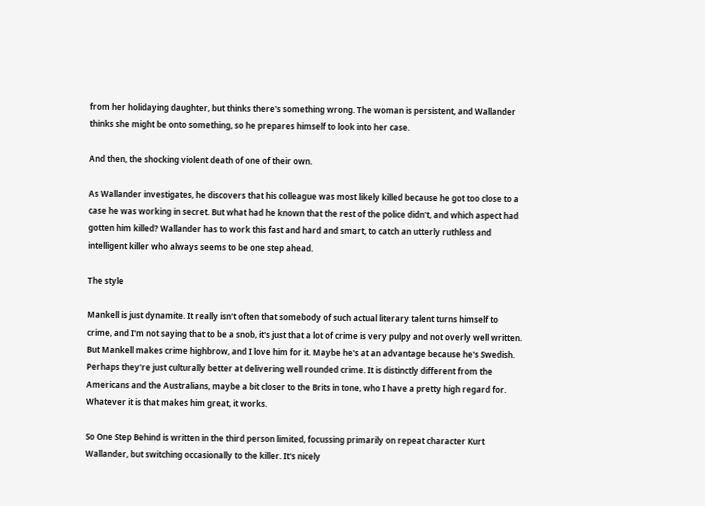from her holidaying daughter, but thinks there's something wrong. The woman is persistent, and Wallander thinks she might be onto something, so he prepares himself to look into her case.

And then, the shocking violent death of one of their own.

As Wallander investigates, he discovers that his colleague was most likely killed because he got too close to a case he was working in secret. But what had he known that the rest of the police didn't, and which aspect had gotten him killed? Wallander has to work this fast and hard and smart, to catch an utterly ruthless and intelligent killer who always seems to be one step ahead.

The style

Mankell is just dynamite. It really isn't often that somebody of such actual literary talent turns himself to crime, and I'm not saying that to be a snob, it's just that a lot of crime is very pulpy and not overly well written. But Mankell makes crime highbrow, and I love him for it. Maybe he's at an advantage because he's Swedish. Perhaps they're just culturally better at delivering well rounded crime. It is distinctly different from the Americans and the Australians, maybe a bit closer to the Brits in tone, who I have a pretty high regard for. Whatever it is that makes him great, it works.

So One Step Behind is written in the third person limited, focussing primarily on repeat character Kurt Wallander, but switching occasionally to the killer. It's nicely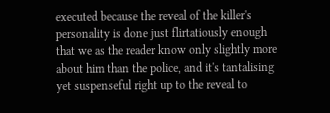executed because the reveal of the killer's personality is done just flirtatiously enough that we as the reader know only slightly more about him than the police, and it's tantalising yet suspenseful right up to the reveal to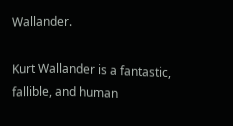Wallander.

Kurt Wallander is a fantastic, fallible, and human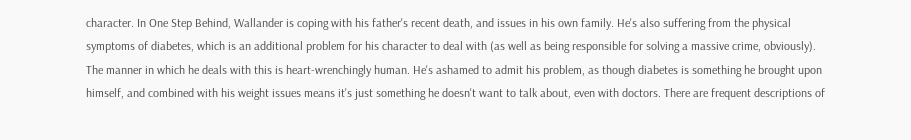character. In One Step Behind, Wallander is coping with his father's recent death, and issues in his own family. He's also suffering from the physical symptoms of diabetes, which is an additional problem for his character to deal with (as well as being responsible for solving a massive crime, obviously). The manner in which he deals with this is heart-wrenchingly human. He's ashamed to admit his problem, as though diabetes is something he brought upon himself, and combined with his weight issues means it's just something he doesn't want to talk about, even with doctors. There are frequent descriptions of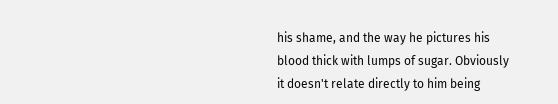his shame, and the way he pictures his blood thick with lumps of sugar. Obviously it doesn't relate directly to him being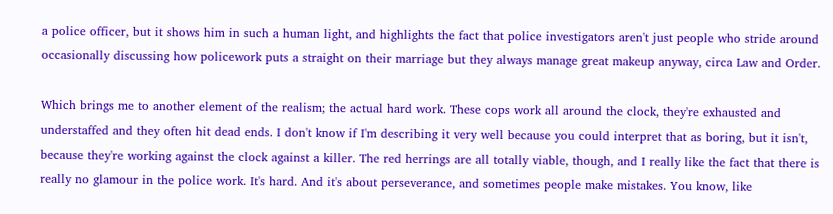a police officer, but it shows him in such a human light, and highlights the fact that police investigators aren't just people who stride around occasionally discussing how policework puts a straight on their marriage but they always manage great makeup anyway, circa Law and Order.

Which brings me to another element of the realism; the actual hard work. These cops work all around the clock, they're exhausted and understaffed and they often hit dead ends. I don't know if I'm describing it very well because you could interpret that as boring, but it isn't, because they're working against the clock against a killer. The red herrings are all totally viable, though, and I really like the fact that there is really no glamour in the police work. It's hard. And it's about perseverance, and sometimes people make mistakes. You know, like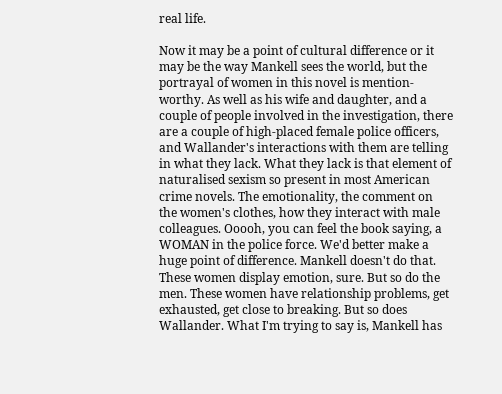real life.

Now it may be a point of cultural difference or it may be the way Mankell sees the world, but the portrayal of women in this novel is mention-worthy. As well as his wife and daughter, and a couple of people involved in the investigation, there are a couple of high-placed female police officers, and Wallander's interactions with them are telling in what they lack. What they lack is that element of naturalised sexism so present in most American crime novels. The emotionality, the comment on the women's clothes, how they interact with male colleagues. Ooooh, you can feel the book saying, a WOMAN in the police force. We'd better make a huge point of difference. Mankell doesn't do that. These women display emotion, sure. But so do the men. These women have relationship problems, get exhausted, get close to breaking. But so does Wallander. What I'm trying to say is, Mankell has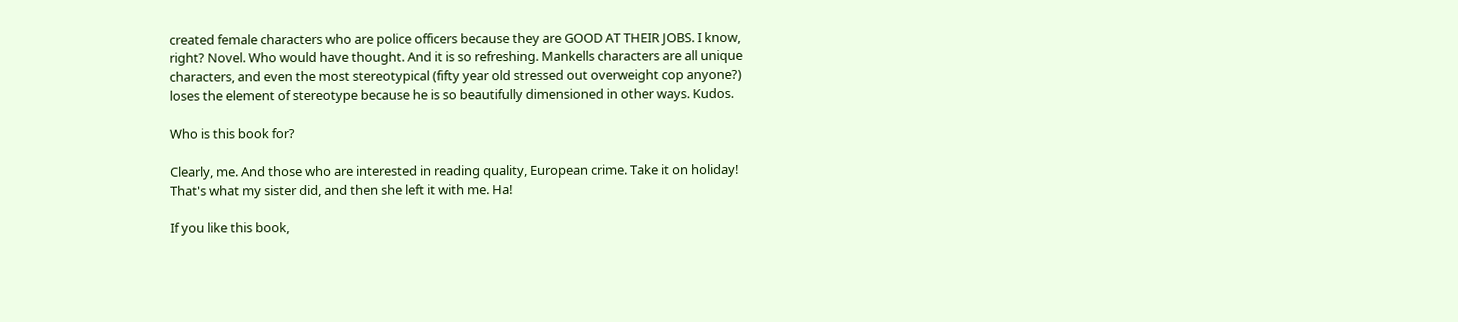created female characters who are police officers because they are GOOD AT THEIR JOBS. I know, right? Novel. Who would have thought. And it is so refreshing. Mankells characters are all unique characters, and even the most stereotypical (fifty year old stressed out overweight cop anyone?) loses the element of stereotype because he is so beautifully dimensioned in other ways. Kudos.

Who is this book for?

Clearly, me. And those who are interested in reading quality, European crime. Take it on holiday! That's what my sister did, and then she left it with me. Ha!

If you like this book,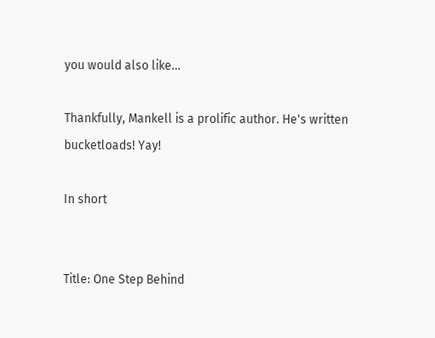you would also like...

Thankfully, Mankell is a prolific author. He's written bucketloads! Yay!

In short


Title: One Step Behind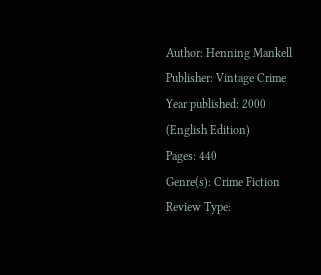Author: Henning Mankell
Publisher: Vintage Crime
Year published: 2000 (English Edition)
Pages: 440
Genre(s): Crime Fiction
Review Type: